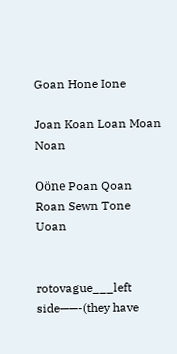Goan Hone Ione

Joan Koan Loan Moan Noan

Oöne Poan Qoan Roan Sewn Tone Uoan


rotovague___left side——-(they have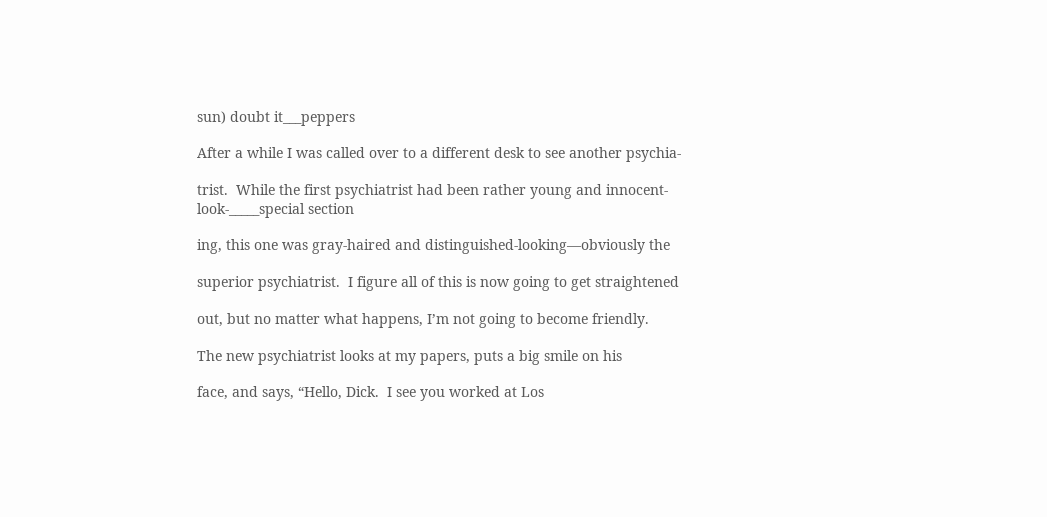sun) doubt it___peppers

After a while I was called over to a different desk to see another psychia-

trist.  While the first psychiatrist had been rather young and innocent-look-_____special section

ing, this one was gray-haired and distinguished-looking—obviously the

superior psychiatrist.  I figure all of this is now going to get straightened

out, but no matter what happens, I’m not going to become friendly.

The new psychiatrist looks at my papers, puts a big smile on his

face, and says, “Hello, Dick.  I see you worked at Los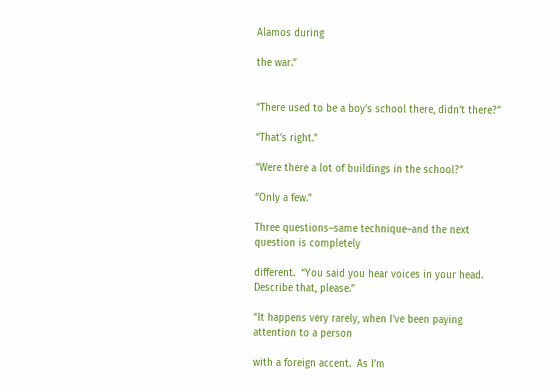Alamos during

the war.”


“There used to be a boy’s school there, didn’t there?”

“That’s right.”

“Were there a lot of buildings in the school?”

“Only a few.”

Three questions–same technique–and the next question is completely

different.  “You said you hear voices in your head.  Describe that, please.”

“It happens very rarely, when I’ve been paying attention to a person

with a foreign accent.  As I’m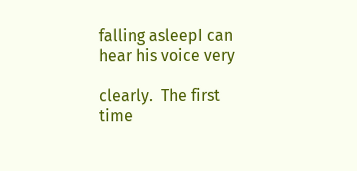falling asleepI can hear his voice very

clearly.  The first time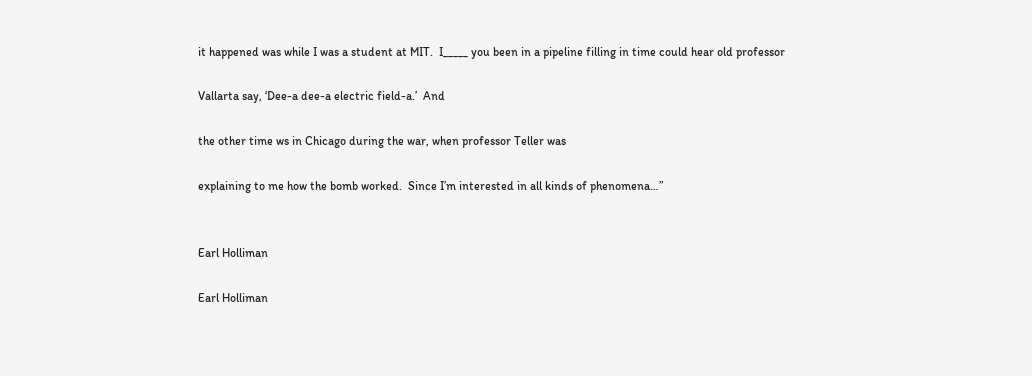it happened was while I was a student at MIT.  I_____ you been in a pipeline filling in time could hear old professor

Vallarta say, ‘Dee-a dee-a electric field-a.’  And

the other time ws in Chicago during the war, when professor Teller was

explaining to me how the bomb worked.  Since I’m interested in all kinds of phenomena…”


Earl Holliman

Earl Holliman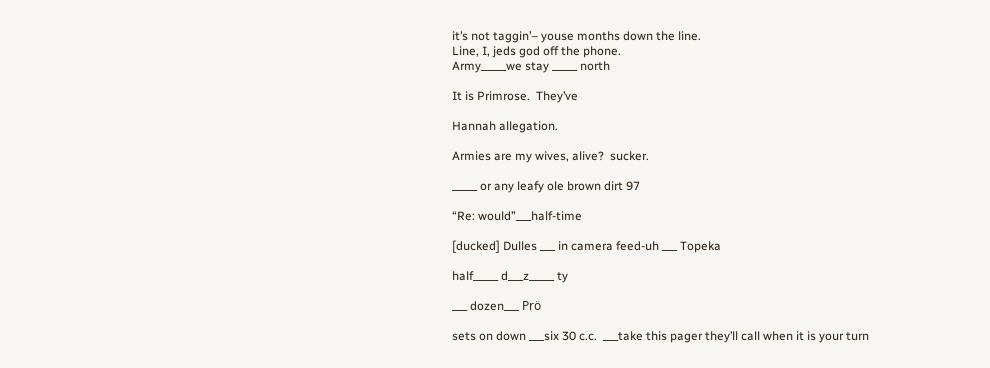it’s not taggin’– youse months down the line.
Line, I, jeds god off the phone.
Army_____we stay _____ north

It is Primrose.  They’ve

Hannah allegation.

Armies are my wives, alive?  sucker.

_____ or any leafy ole brown dirt 97

“Re: would”___half-time

[ducked] Dulles ___ in camera feed-uh ___ Topeka

half_____ d___z_____ ty

___ dozen___ Prö

sets on down ___six 30 c.c.  ___take this pager they’ll call when it is your turn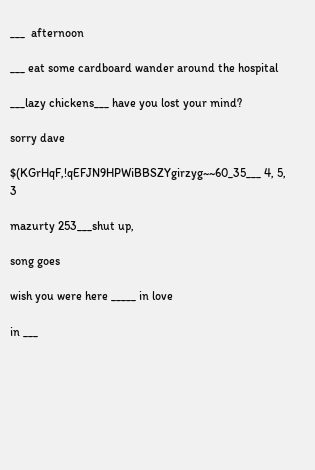___  afternoon

___ eat some cardboard wander around the hospital

___lazy chickens___ have you lost your mind?

sorry dave

$(KGrHqF,!qEFJN9HPWiBBSZYgirzyg~~60_35___ 4, 5, 3

mazurty 253___shut up,

song goes

wish you were here _____ in love

in ___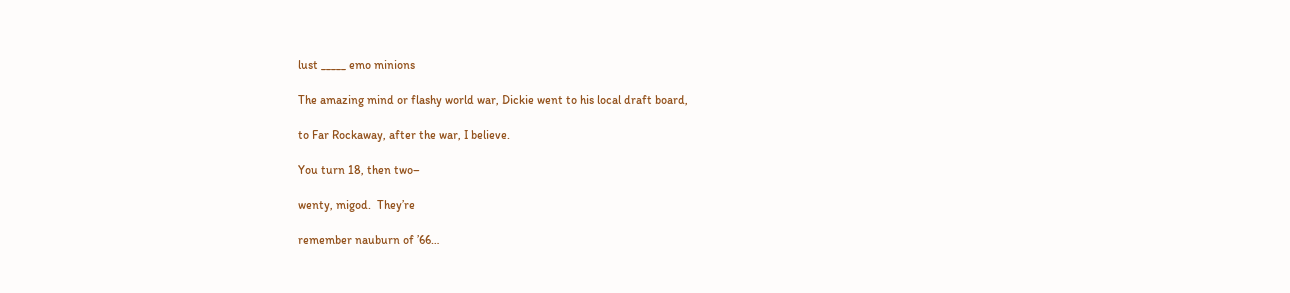lust _____ emo minions

The amazing mind or flashy world war, Dickie went to his local draft board,

to Far Rockaway, after the war, I believe.

You turn 18, then two–

wenty, migod.  They’re

remember nauburn of ’66…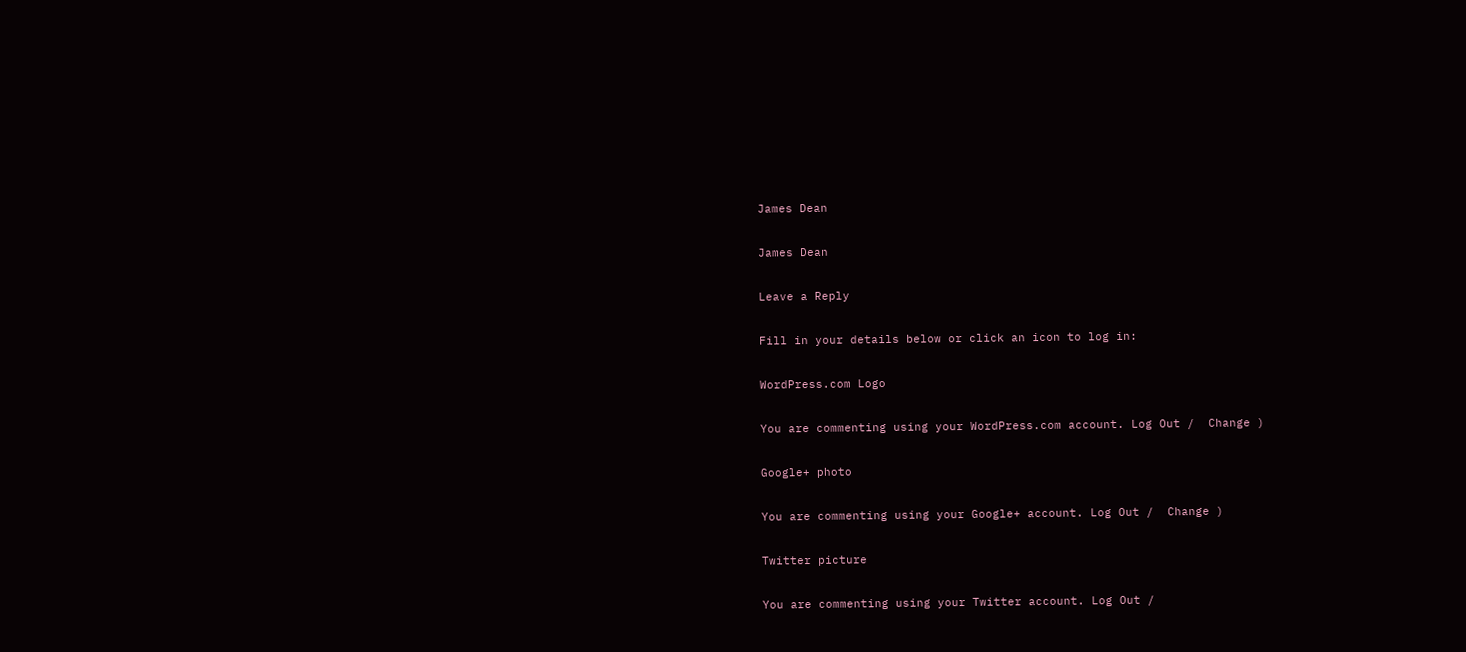James Dean

James Dean

Leave a Reply

Fill in your details below or click an icon to log in:

WordPress.com Logo

You are commenting using your WordPress.com account. Log Out /  Change )

Google+ photo

You are commenting using your Google+ account. Log Out /  Change )

Twitter picture

You are commenting using your Twitter account. Log Out /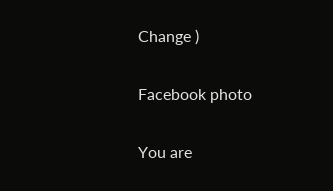Change )

Facebook photo

You are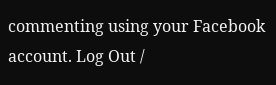commenting using your Facebook account. Log Out /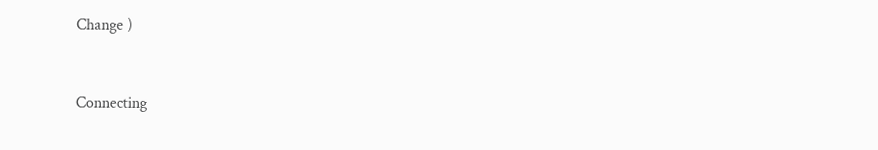Change )


Connecting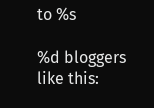to %s

%d bloggers like this: